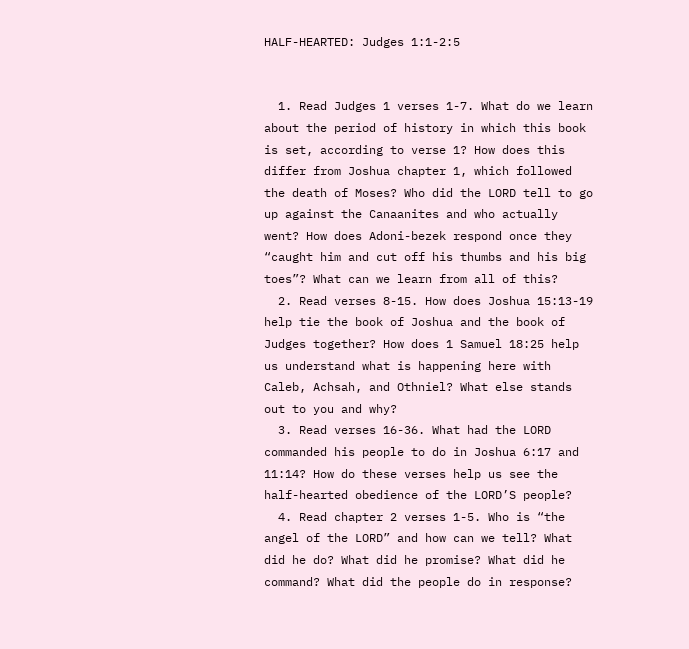HALF-HEARTED: Judges 1:1-2:5


  1. Read Judges 1 verses 1-7. What do we learn about the period of history in which this book is set, according to verse 1? How does this differ from Joshua chapter 1, which followed the death of Moses? Who did the LORD tell to go up against the Canaanites and who actually went? How does Adoni-bezek respond once they “caught him and cut off his thumbs and his big toes”? What can we learn from all of this?
  2. Read verses 8-15. How does Joshua 15:13-19 help tie the book of Joshua and the book of Judges together? How does 1 Samuel 18:25 help us understand what is happening here with Caleb, Achsah, and Othniel? What else stands out to you and why?
  3. Read verses 16-36. What had the LORD commanded his people to do in Joshua 6:17 and 11:14? How do these verses help us see the half-hearted obedience of the LORD’S people?
  4. Read chapter 2 verses 1-5. Who is “the angel of the LORD” and how can we tell? What did he do? What did he promise? What did he command? What did the people do in response?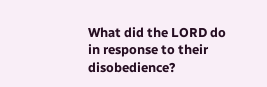What did the LORD do in response to their disobedience?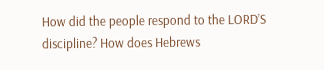How did the people respond to the LORD’S discipline? How does Hebrews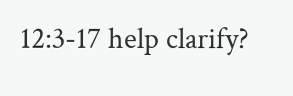12:3-17 help clarify?